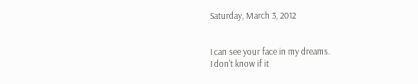Saturday, March 3, 2012


I can see your face in my dreams.
I don't know if it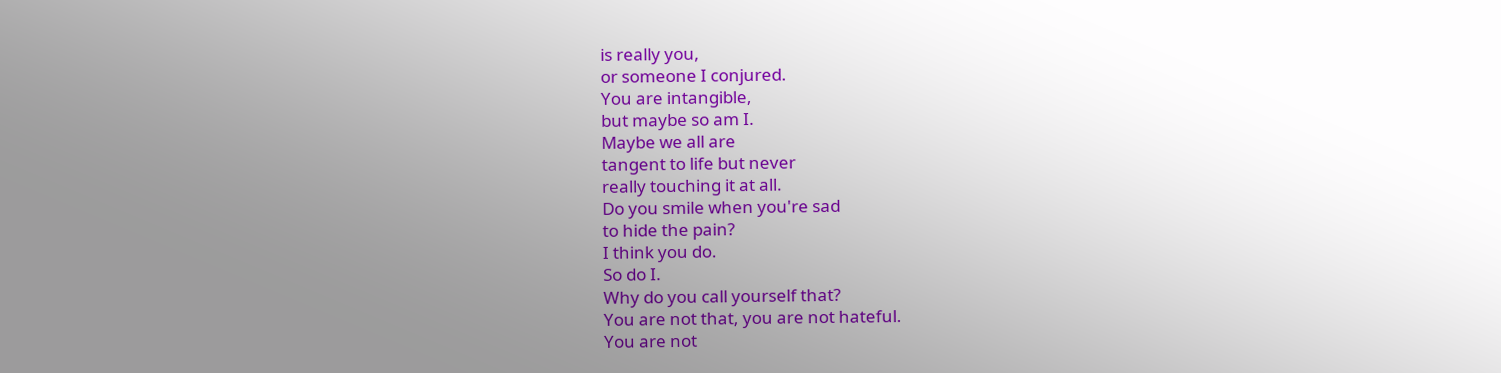is really you,
or someone I conjured.
You are intangible,
but maybe so am I.
Maybe we all are
tangent to life but never
really touching it at all.
Do you smile when you're sad
to hide the pain?
I think you do.
So do I.
Why do you call yourself that?
You are not that, you are not hateful.
You are not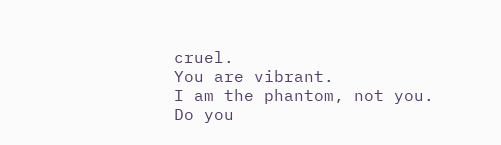cruel.
You are vibrant.
I am the phantom, not you.
Do you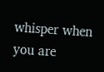whisper when you are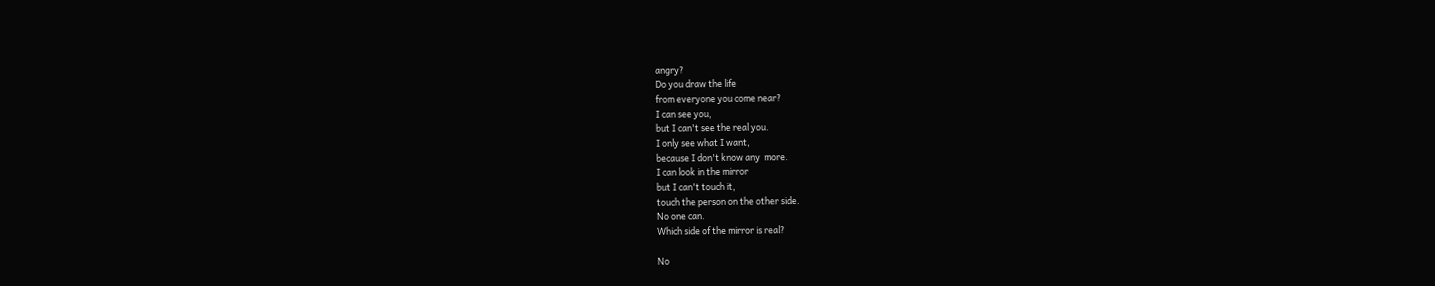angry?
Do you draw the life
from everyone you come near?
I can see you,
but I can't see the real you.
I only see what I want,
because I don't know any  more.
I can look in the mirror
but I can't touch it,
touch the person on the other side.
No one can.
Which side of the mirror is real?

No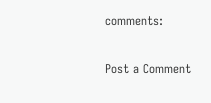comments:

Post a Comment